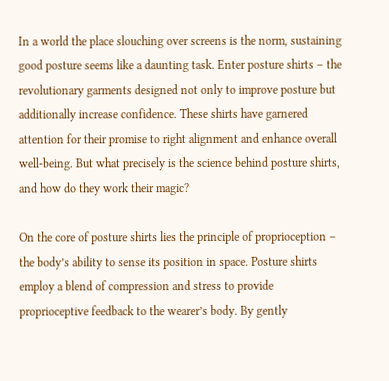In a world the place slouching over screens is the norm, sustaining good posture seems like a daunting task. Enter posture shirts – the revolutionary garments designed not only to improve posture but additionally increase confidence. These shirts have garnered attention for their promise to right alignment and enhance overall well-being. But what precisely is the science behind posture shirts, and how do they work their magic?

On the core of posture shirts lies the principle of proprioception – the body’s ability to sense its position in space. Posture shirts employ a blend of compression and stress to provide proprioceptive feedback to the wearer’s body. By gently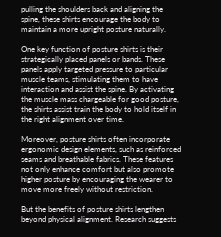pulling the shoulders back and aligning the spine, these shirts encourage the body to maintain a more upright posture naturally.

One key function of posture shirts is their strategically placed panels or bands. These panels apply targeted pressure to particular muscle teams, stimulating them to have interaction and assist the spine. By activating the muscle mass chargeable for good posture, the shirts assist train the body to hold itself in the right alignment over time.

Moreover, posture shirts often incorporate ergonomic design elements, such as reinforced seams and breathable fabrics. These features not only enhance comfort but also promote higher posture by encouraging the wearer to move more freely without restriction.

But the benefits of posture shirts lengthen beyond physical alignment. Research suggests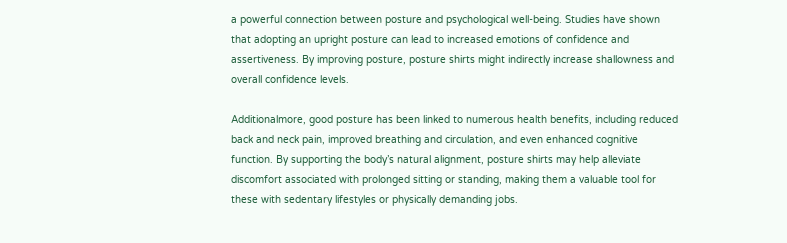a powerful connection between posture and psychological well-being. Studies have shown that adopting an upright posture can lead to increased emotions of confidence and assertiveness. By improving posture, posture shirts might indirectly increase shallowness and overall confidence levels.

Additionalmore, good posture has been linked to numerous health benefits, including reduced back and neck pain, improved breathing and circulation, and even enhanced cognitive function. By supporting the body’s natural alignment, posture shirts may help alleviate discomfort associated with prolonged sitting or standing, making them a valuable tool for these with sedentary lifestyles or physically demanding jobs.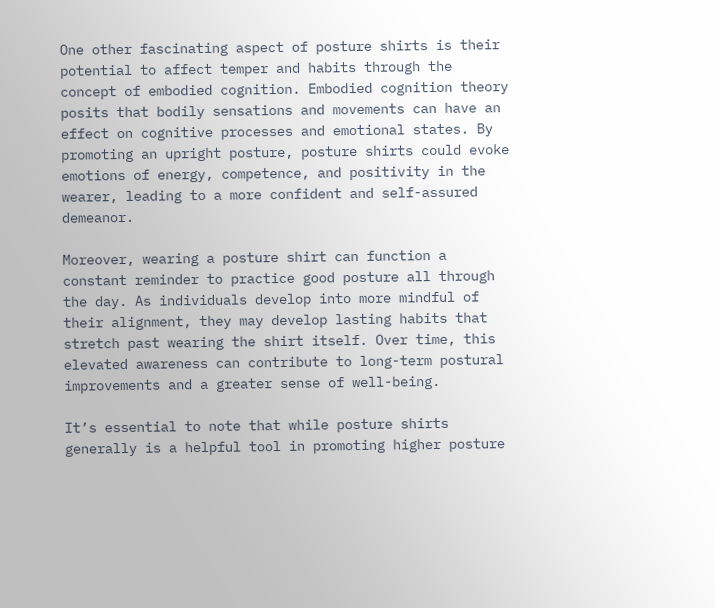One other fascinating aspect of posture shirts is their potential to affect temper and habits through the concept of embodied cognition. Embodied cognition theory posits that bodily sensations and movements can have an effect on cognitive processes and emotional states. By promoting an upright posture, posture shirts could evoke emotions of energy, competence, and positivity in the wearer, leading to a more confident and self-assured demeanor.

Moreover, wearing a posture shirt can function a constant reminder to practice good posture all through the day. As individuals develop into more mindful of their alignment, they may develop lasting habits that stretch past wearing the shirt itself. Over time, this elevated awareness can contribute to long-term postural improvements and a greater sense of well-being.

It’s essential to note that while posture shirts generally is a helpful tool in promoting higher posture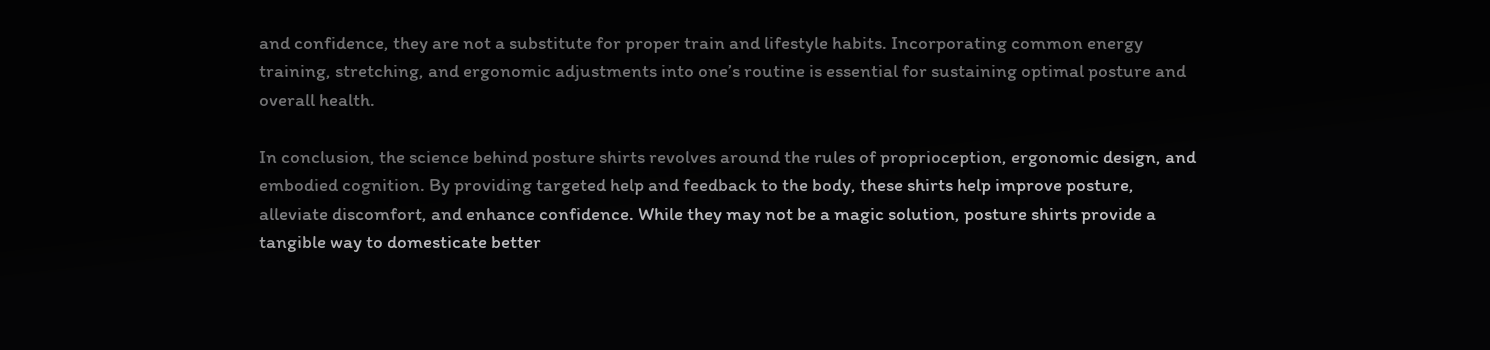and confidence, they are not a substitute for proper train and lifestyle habits. Incorporating common energy training, stretching, and ergonomic adjustments into one’s routine is essential for sustaining optimal posture and overall health.

In conclusion, the science behind posture shirts revolves around the rules of proprioception, ergonomic design, and embodied cognition. By providing targeted help and feedback to the body, these shirts help improve posture, alleviate discomfort, and enhance confidence. While they may not be a magic solution, posture shirts provide a tangible way to domesticate better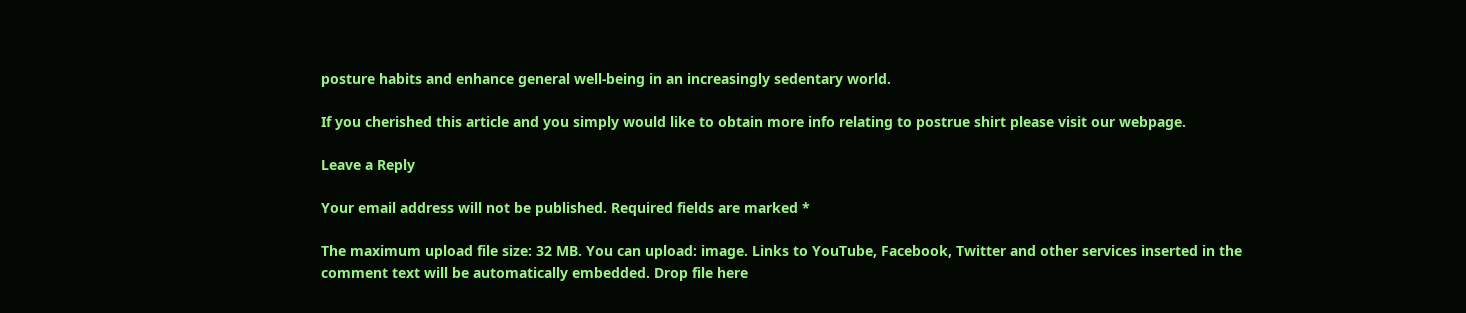posture habits and enhance general well-being in an increasingly sedentary world.

If you cherished this article and you simply would like to obtain more info relating to postrue shirt please visit our webpage.

Leave a Reply

Your email address will not be published. Required fields are marked *

The maximum upload file size: 32 MB. You can upload: image. Links to YouTube, Facebook, Twitter and other services inserted in the comment text will be automatically embedded. Drop file here